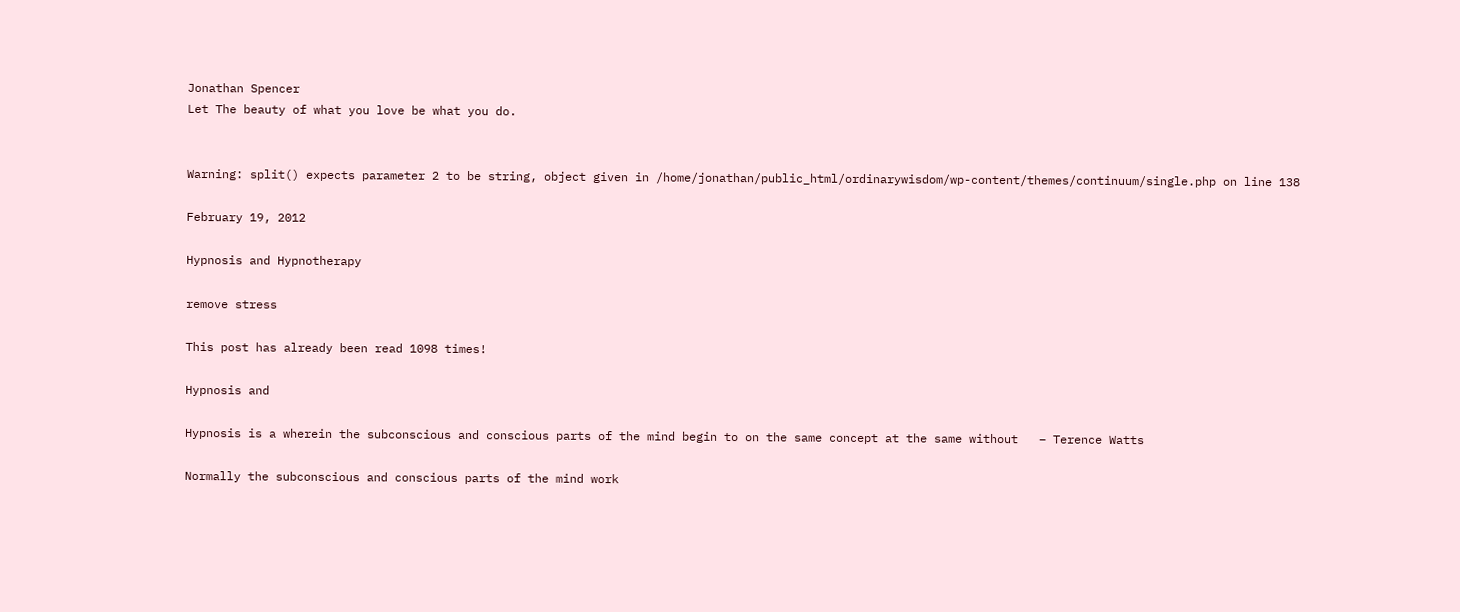Jonathan Spencer
Let The beauty of what you love be what you do.


Warning: split() expects parameter 2 to be string, object given in /home/jonathan/public_html/ordinarywisdom/wp-content/themes/continuum/single.php on line 138

February 19, 2012

Hypnosis and Hypnotherapy

remove stress

This post has already been read 1098 times!

Hypnosis and

Hypnosis is a wherein the subconscious and conscious parts of the mind begin to on the same concept at the same without   – Terence Watts

Normally the subconscious and conscious parts of the mind work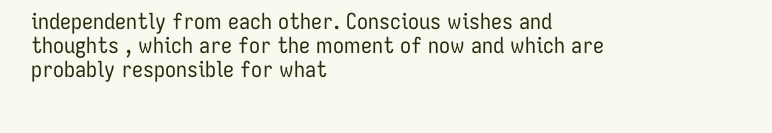independently from each other. Conscious wishes and thoughts , which are for the moment of now and which are probably responsible for what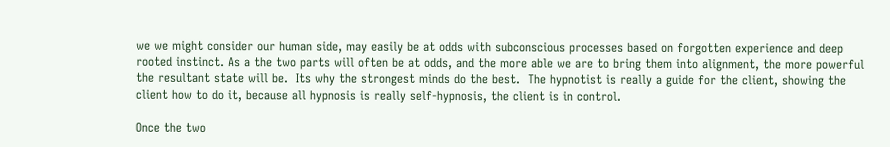we we might consider our human side, may easily be at odds with subconscious processes based on forgotten experience and deep rooted instinct. As a the two parts will often be at odds, and the more able we are to bring them into alignment, the more powerful the resultant state will be.  Its why the strongest minds do the best.  The hypnotist is really a guide for the client, showing the client how to do it, because all hypnosis is really self-hypnosis, the client is in control.

Once the two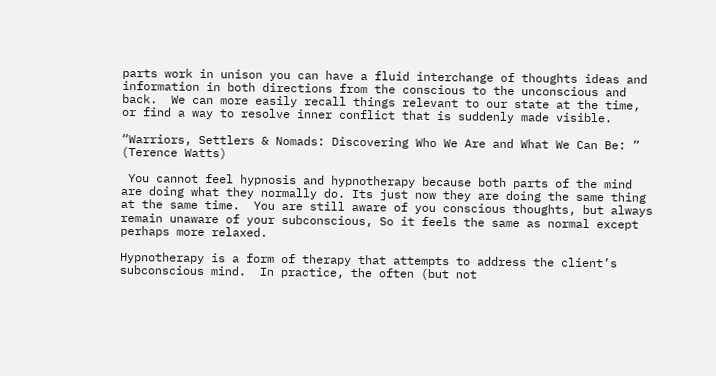parts work in unison you can have a fluid interchange of thoughts ideas and information in both directions from the conscious to the unconscious and back.  We can more easily recall things relevant to our state at the time, or find a way to resolve inner conflict that is suddenly made visible.

“Warriors, Settlers & Nomads: Discovering Who We Are and What We Can Be: ” (Terence Watts)

 You cannot feel hypnosis and hypnotherapy because both parts of the mind are doing what they normally do. Its just now they are doing the same thing at the same time.  You are still aware of you conscious thoughts, but always remain unaware of your subconscious, So it feels the same as normal except perhaps more relaxed.

Hypnotherapy is a form of therapy that attempts to address the client’s subconscious mind.  In practice, the often (but not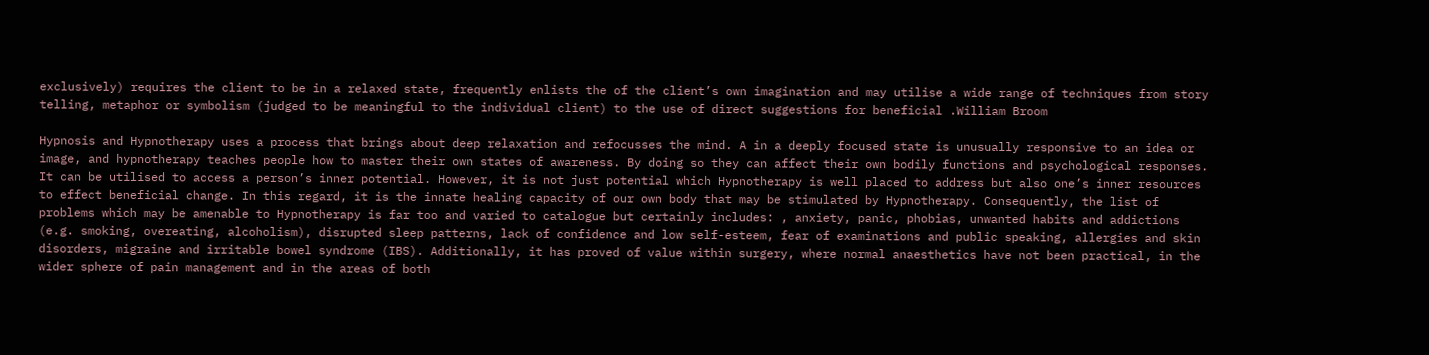exclusively) requires the client to be in a relaxed state, frequently enlists the of the client’s own imagination and may utilise a wide range of techniques from story telling, metaphor or symbolism (judged to be meaningful to the individual client) to the use of direct suggestions for beneficial .William Broom

Hypnosis and Hypnotherapy uses a process that brings about deep relaxation and refocusses the mind. A in a deeply focused state is unusually responsive to an idea or image, and hypnotherapy teaches people how to master their own states of awareness. By doing so they can affect their own bodily functions and psychological responses. It can be utilised to access a person’s inner potential. However, it is not just potential which Hypnotherapy is well placed to address but also one’s inner resources to effect beneficial change. In this regard, it is the innate healing capacity of our own body that may be stimulated by Hypnotherapy. Consequently, the list of problems which may be amenable to Hypnotherapy is far too and varied to catalogue but certainly includes: , anxiety, panic, phobias, unwanted habits and addictions (e.g. smoking, overeating, alcoholism), disrupted sleep patterns, lack of confidence and low self-esteem, fear of examinations and public speaking, allergies and skin disorders, migraine and irritable bowel syndrome (IBS). Additionally, it has proved of value within surgery, where normal anaesthetics have not been practical, in the wider sphere of pain management and in the areas of both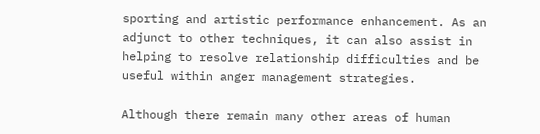sporting and artistic performance enhancement. As an adjunct to other techniques, it can also assist in helping to resolve relationship difficulties and be useful within anger management strategies.

Although there remain many other areas of human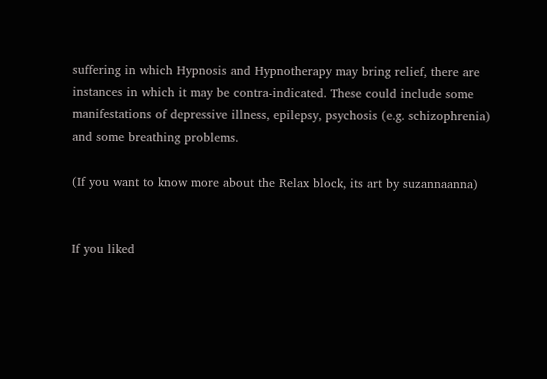suffering in which Hypnosis and Hypnotherapy may bring relief, there are instances in which it may be contra-indicated. These could include some manifestations of depressive illness, epilepsy, psychosis (e.g. schizophrenia) and some breathing problems.

(If you want to know more about the Relax block, its art by suzannaanna)


If you liked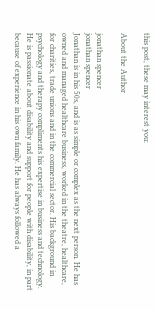this post, these may interest you:

About the Author

jonathan spencer
jonathan spencer
Jonathan is in his 50s, and is as simple or complex as the next person. He has owned and managed healthcare business, worked in the theatre, healthcare, for charities, trade unions and in the commercial sector. His background in psychology and therapy compliments his expertise in business and technology. He is passionate about disability and support for people with disability, in part because of experience in his own family. He has always followed a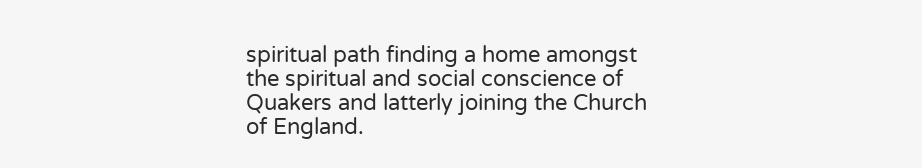spiritual path finding a home amongst the spiritual and social conscience of Quakers and latterly joining the Church of England.